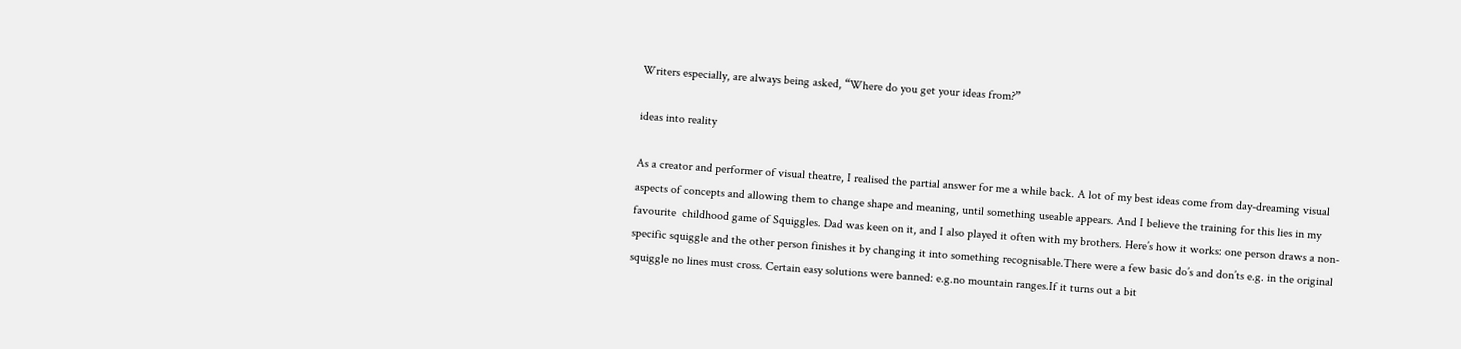Writers especially, are always being asked, “Where do you get your ideas from?”

ideas into reality

As a creator and performer of visual theatre, I realised the partial answer for me a while back. A lot of my best ideas come from day-dreaming visual aspects of concepts and allowing them to change shape and meaning, until something useable appears. And I believe the training for this lies in my favourite  childhood game of Squiggles. Dad was keen on it, and I also played it often with my brothers. Here’s how it works: one person draws a non-specific squiggle and the other person finishes it by changing it into something recognisable.There were a few basic do’s and don’ts e.g. in the original squiggle no lines must cross. Certain easy solutions were banned: e.g.no mountain ranges.If it turns out a bit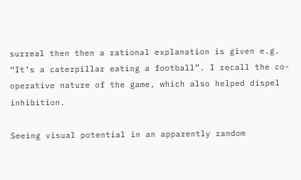surreal then then a rational explanation is given e.g. “It’s a caterpillar eating a football”. I recall the co-operative nature of the game, which also helped dispel inhibition.

Seeing visual potential in an apparently random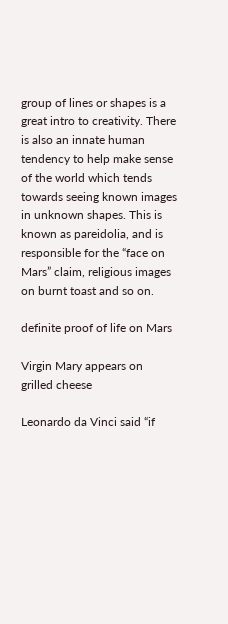group of lines or shapes is a great intro to creativity. There is also an innate human tendency to help make sense of the world which tends towards seeing known images in unknown shapes. This is known as pareidolia, and is responsible for the “face on Mars” claim, religious images on burnt toast and so on.

definite proof of life on Mars

Virgin Mary appears on grilled cheese

Leonardo da Vinci said “if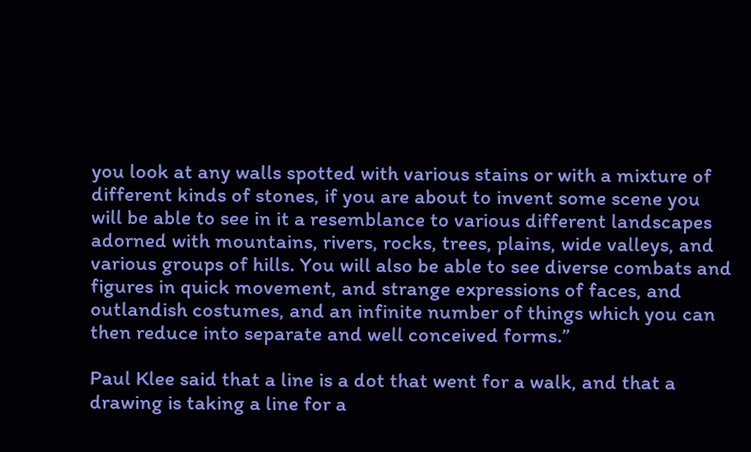you look at any walls spotted with various stains or with a mixture of different kinds of stones, if you are about to invent some scene you will be able to see in it a resemblance to various different landscapes adorned with mountains, rivers, rocks, trees, plains, wide valleys, and various groups of hills. You will also be able to see diverse combats and figures in quick movement, and strange expressions of faces, and outlandish costumes, and an infinite number of things which you can then reduce into separate and well conceived forms.”

Paul Klee said that a line is a dot that went for a walk, and that a drawing is taking a line for a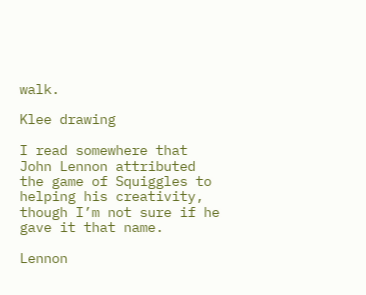walk.

Klee drawing

I read somewhere that John Lennon attributed the game of Squiggles to helping his creativity, though I’m not sure if he gave it that name.

Lennon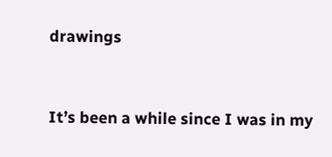drawings


It’s been a while since I was in my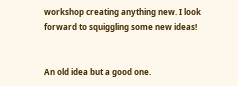workshop creating anything new. I look forward to squiggling some new ideas!


An old idea but a good one.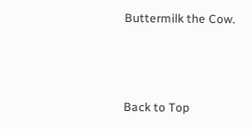Buttermilk the Cow.



Back to Top